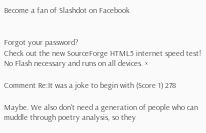Become a fan of Slashdot on Facebook


Forgot your password?
Check out the new SourceForge HTML5 internet speed test! No Flash necessary and runs on all devices. ×

Comment Re:It was a joke to begin with (Score 1) 278

Maybe. We also don't need a generation of people who can muddle through poetry analysis, so they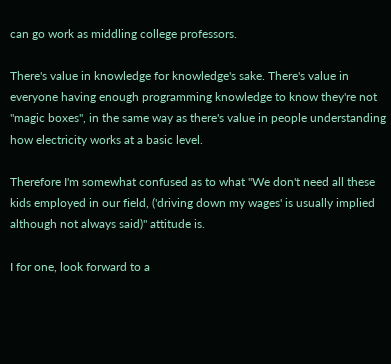can go work as middling college professors.

There's value in knowledge for knowledge's sake. There's value in everyone having enough programming knowledge to know they're not "magic boxes", in the same way as there's value in people understanding how electricity works at a basic level.

Therefore I'm somewhat confused as to what "We don't need all these kids employed in our field, ('driving down my wages' is usually implied although not always said)" attitude is.

I for one, look forward to a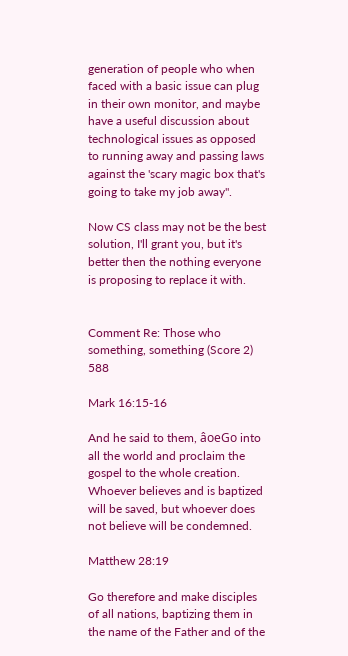generation of people who when faced with a basic issue can plug in their own monitor, and maybe have a useful discussion about technological issues as opposed to running away and passing laws against the 'scary magic box that's going to take my job away".

Now CS class may not be the best solution, I'll grant you, but it's better then the nothing everyone is proposing to replace it with.


Comment Re: Those who something, something (Score 2) 588

Mark 16:15-16

And he said to them, âoeGo into all the world and proclaim the gospel to the whole creation. Whoever believes and is baptized will be saved, but whoever does not believe will be condemned.

Matthew 28:19

Go therefore and make disciples of all nations, baptizing them in the name of the Father and of the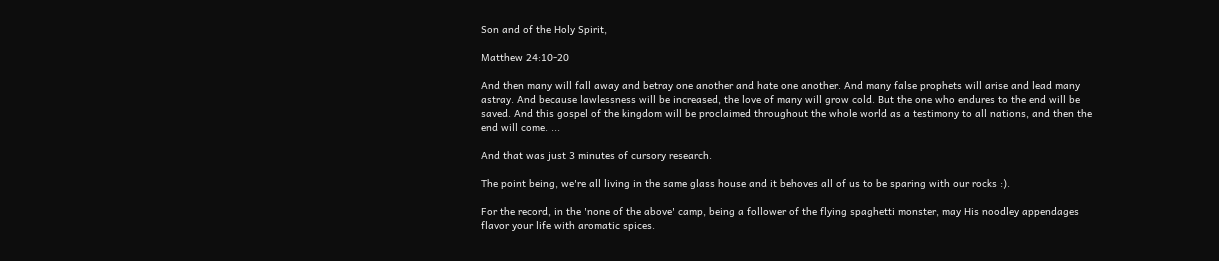Son and of the Holy Spirit,

Matthew 24:10-20

And then many will fall away and betray one another and hate one another. And many false prophets will arise and lead many astray. And because lawlessness will be increased, the love of many will grow cold. But the one who endures to the end will be saved. And this gospel of the kingdom will be proclaimed throughout the whole world as a testimony to all nations, and then the end will come. ...

And that was just 3 minutes of cursory research.

The point being, we're all living in the same glass house and it behoves all of us to be sparing with our rocks :).

For the record, in the 'none of the above' camp, being a follower of the flying spaghetti monster, may His noodley appendages flavor your life with aromatic spices.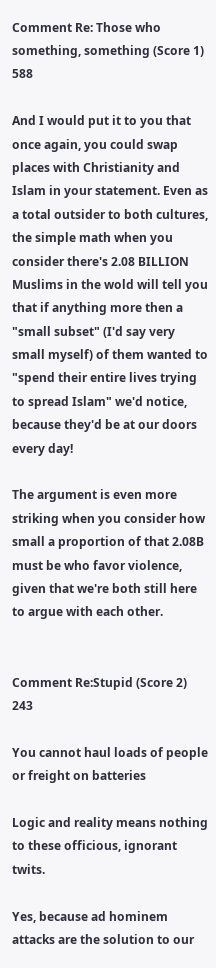Comment Re: Those who something, something (Score 1) 588

And I would put it to you that once again, you could swap places with Christianity and Islam in your statement. Even as a total outsider to both cultures, the simple math when you consider there's 2.08 BILLION Muslims in the wold will tell you that if anything more then a "small subset" (I'd say very small myself) of them wanted to "spend their entire lives trying to spread Islam" we'd notice, because they'd be at our doors every day!

The argument is even more striking when you consider how small a proportion of that 2.08B must be who favor violence, given that we're both still here to argue with each other.


Comment Re:Stupid (Score 2) 243

You cannot haul loads of people or freight on batteries

Logic and reality means nothing to these officious, ignorant twits.

Yes, because ad hominem attacks are the solution to our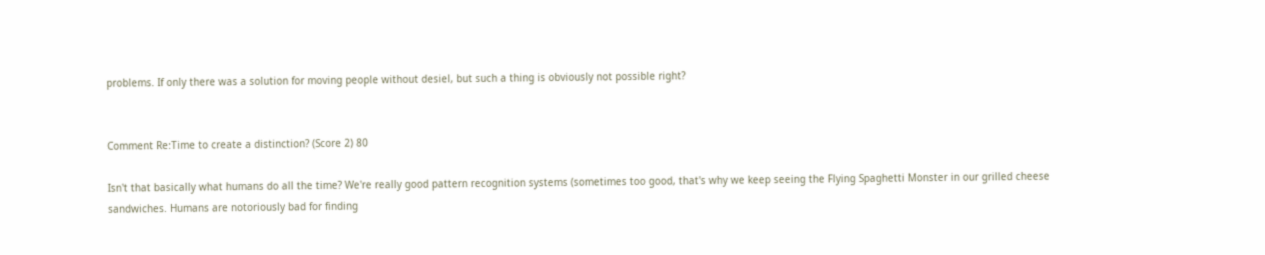problems. If only there was a solution for moving people without desiel, but such a thing is obviously not possible right?


Comment Re:Time to create a distinction? (Score 2) 80

Isn't that basically what humans do all the time? We're really good pattern recognition systems (sometimes too good, that's why we keep seeing the Flying Spaghetti Monster in our grilled cheese sandwiches. Humans are notoriously bad for finding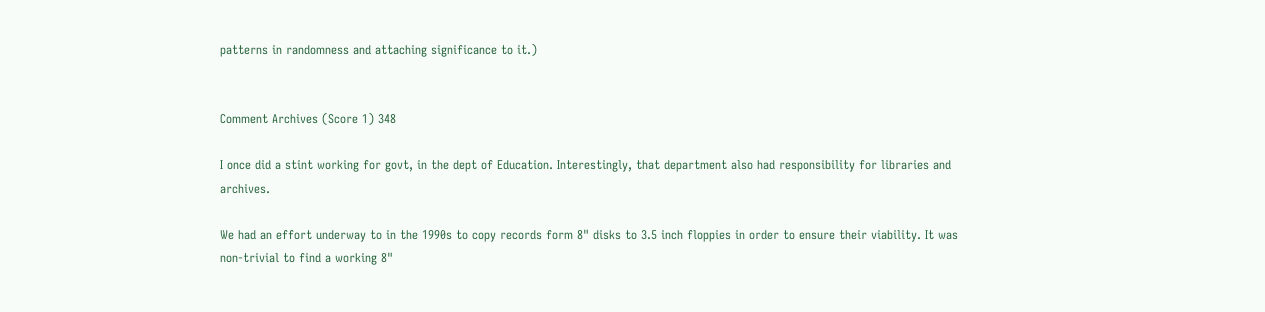patterns in randomness and attaching significance to it.)


Comment Archives (Score 1) 348

I once did a stint working for govt, in the dept of Education. Interestingly, that department also had responsibility for libraries and archives.

We had an effort underway to in the 1990s to copy records form 8" disks to 3.5 inch floppies in order to ensure their viability. It was non-trivial to find a working 8"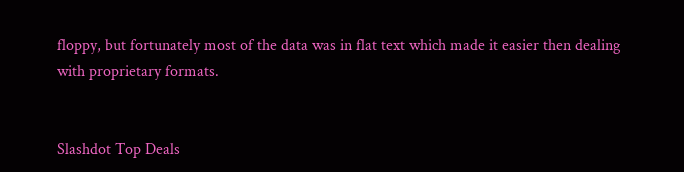floppy, but fortunately most of the data was in flat text which made it easier then dealing with proprietary formats.


Slashdot Top Deals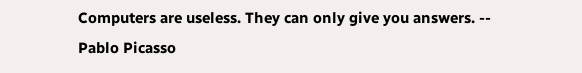Computers are useless. They can only give you answers. -- Pablo Picasso